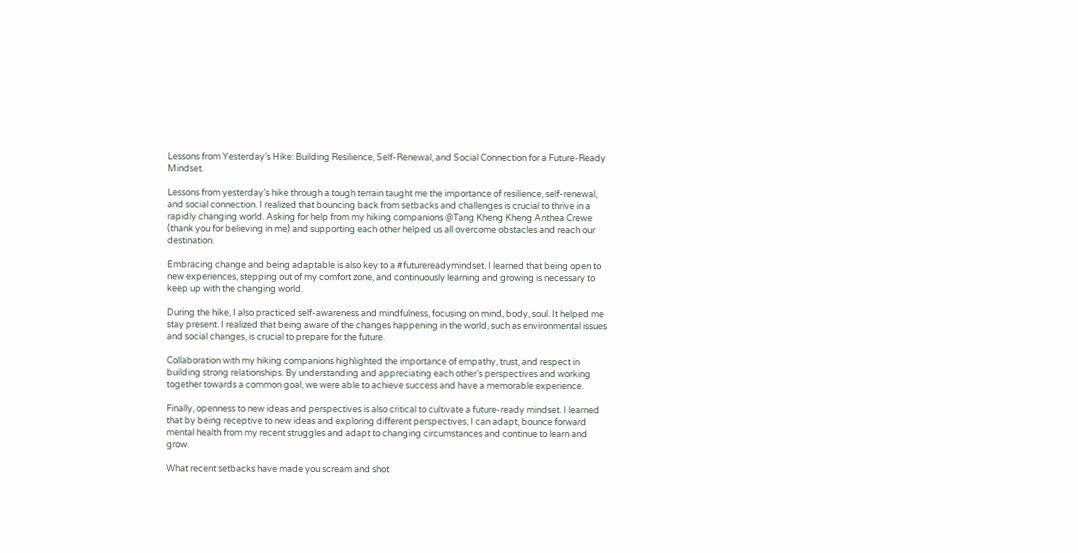Lessons from Yesterday’s Hike: Building Resilience, Self-Renewal, and Social Connection for a Future-Ready Mindset.

Lessons from yesterday’s hike through a tough terrain taught me the importance of resilience, self-renewal, and social connection. I realized that bouncing back from setbacks and challenges is crucial to thrive in a rapidly changing world. Asking for help from my hiking companions @Tang Kheng Kheng Anthea Crewe (thank you for believing in me) and supporting each other helped us all overcome obstacles and reach our destination.

Embracing change and being adaptable is also key to a #futurereadymindset. I learned that being open to new experiences, stepping out of my comfort zone, and continuously learning and growing is necessary to keep up with the changing world.

During the hike, I also practiced self-awareness and mindfulness, focusing on mind, body, soul. It helped me stay present. I realized that being aware of the changes happening in the world, such as environmental issues and social changes, is crucial to prepare for the future.

Collaboration with my hiking companions highlighted the importance of empathy, trust, and respect in building strong relationships. By understanding and appreciating each other’s perspectives and working together towards a common goal, we were able to achieve success and have a memorable experience.

Finally, openness to new ideas and perspectives is also critical to cultivate a future-ready mindset. I learned that by being receptive to new ideas and exploring different perspectives, I can adapt, bounce forward mental health from my recent struggles and adapt to changing circumstances and continue to learn and grow.

What recent setbacks have made you scream and shot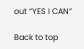out “YES I CAN”

Back to top